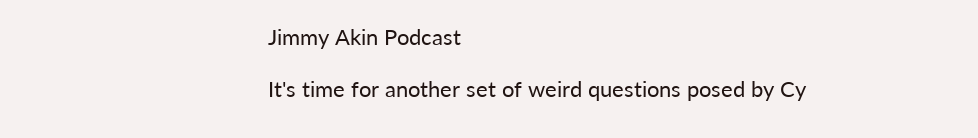Jimmy Akin Podcast

It's time for another set of weird questions posed by Cy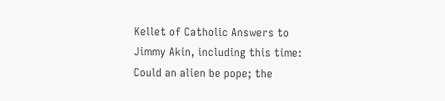Kellet of Catholic Answers to Jimmy Akin, including this time: Could an alien be pope; the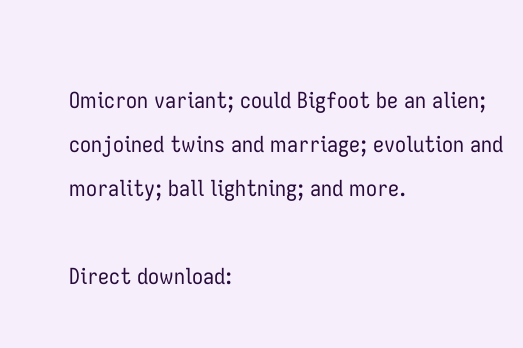Omicron variant; could Bigfoot be an alien; conjoined twins and marriage; evolution and morality; ball lightning; and more.

Direct download: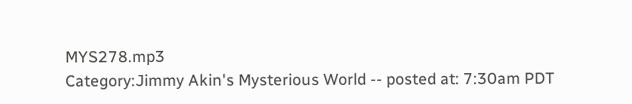MYS278.mp3
Category:Jimmy Akin's Mysterious World -- posted at: 7:30am PDT